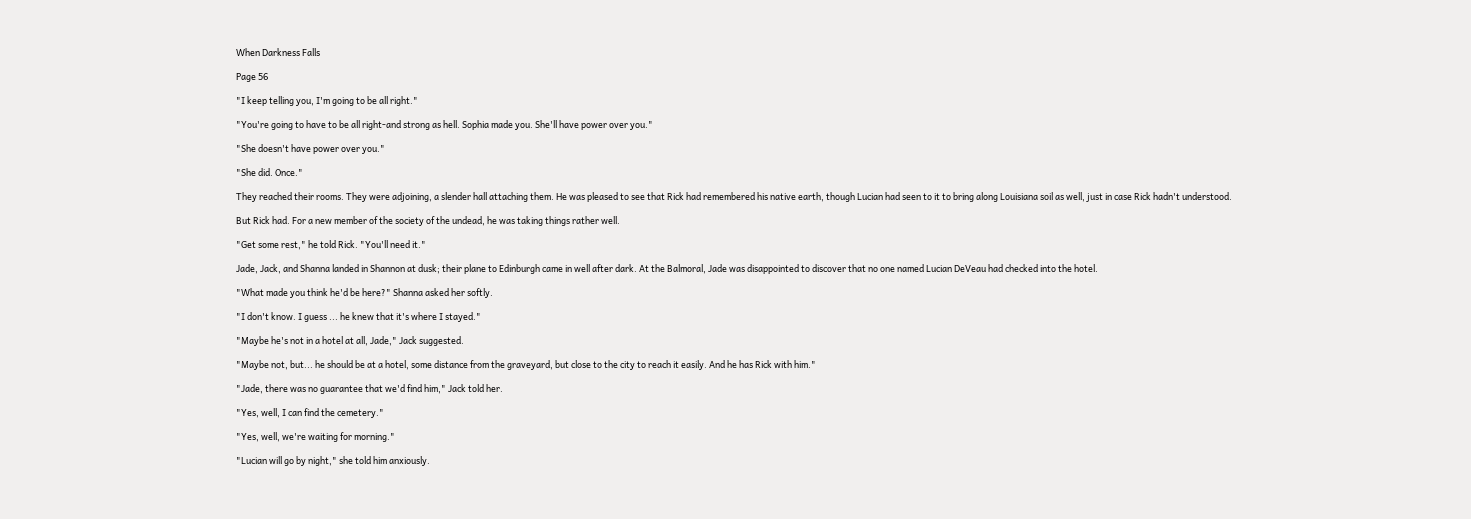When Darkness Falls

Page 56

"I keep telling you, I'm going to be all right."

"You're going to have to be all right-and strong as hell. Sophia made you. She'll have power over you."

"She doesn't have power over you."

"She did. Once."

They reached their rooms. They were adjoining, a slender hall attaching them. He was pleased to see that Rick had remembered his native earth, though Lucian had seen to it to bring along Louisiana soil as well, just in case Rick hadn't understood.

But Rick had. For a new member of the society of the undead, he was taking things rather well.

"Get some rest," he told Rick. "You'll need it."

Jade, Jack, and Shanna landed in Shannon at dusk; their plane to Edinburgh came in well after dark. At the Balmoral, Jade was disappointed to discover that no one named Lucian DeVeau had checked into the hotel.

"What made you think he'd be here?" Shanna asked her softly.

"I don't know. I guess ... he knew that it's where I stayed."

"Maybe he's not in a hotel at all, Jade," Jack suggested.

"Maybe not, but... he should be at a hotel, some distance from the graveyard, but close to the city to reach it easily. And he has Rick with him."

"Jade, there was no guarantee that we'd find him," Jack told her.

"Yes, well, I can find the cemetery."

"Yes, well, we're waiting for morning."

"Lucian will go by night," she told him anxiously.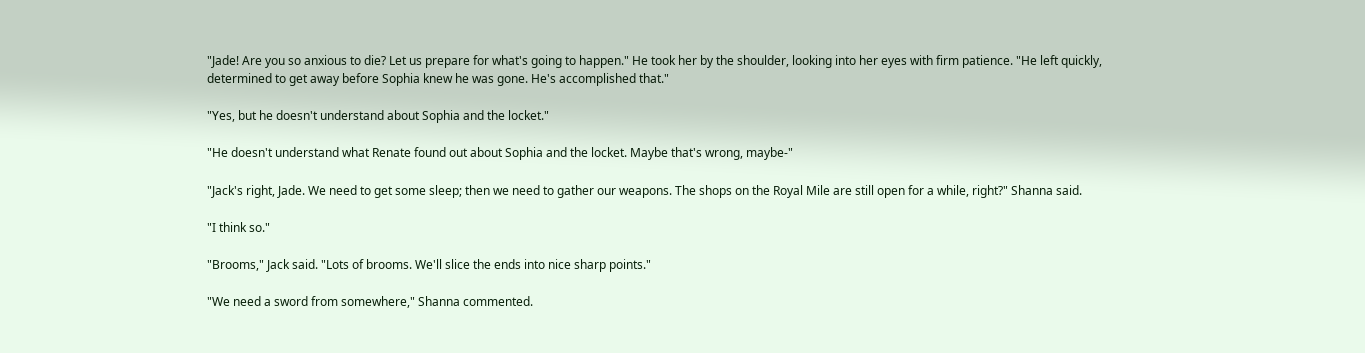"Jade! Are you so anxious to die? Let us prepare for what's going to happen." He took her by the shoulder, looking into her eyes with firm patience. "He left quickly, determined to get away before Sophia knew he was gone. He's accomplished that."

"Yes, but he doesn't understand about Sophia and the locket."

"He doesn't understand what Renate found out about Sophia and the locket. Maybe that's wrong, maybe-"

"Jack's right, Jade. We need to get some sleep; then we need to gather our weapons. The shops on the Royal Mile are still open for a while, right?" Shanna said.

"I think so."

"Brooms," Jack said. "Lots of brooms. We'll slice the ends into nice sharp points."

"We need a sword from somewhere," Shanna commented.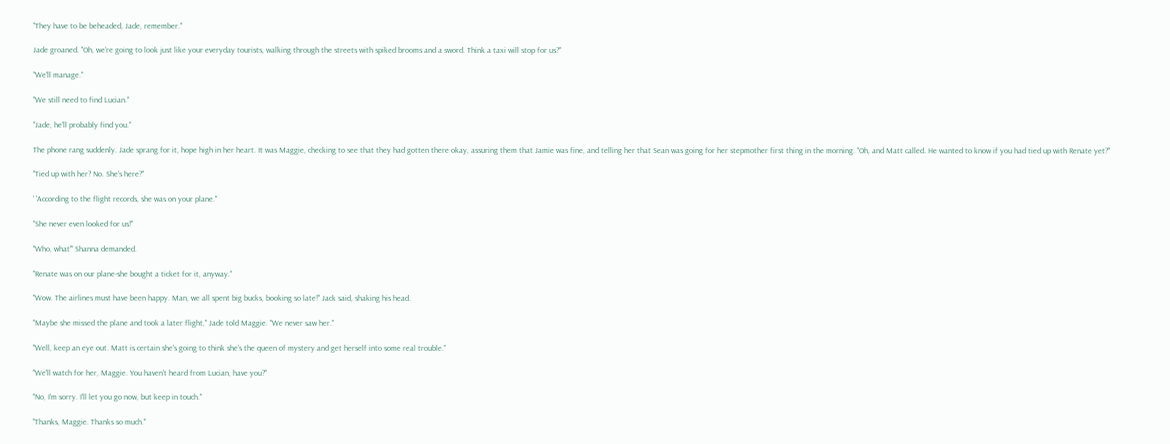"They have to be beheaded, Jade, remember."

Jade groaned. "Oh, we're going to look just like your everyday tourists, walking through the streets with spiked brooms and a sword. Think a taxi will stop for us?"

"We'll manage."

"We still need to find Lucian."

"Jade, he'll probably find you."

The phone rang suddenly. Jade sprang for it, hope high in her heart. It was Maggie, checking to see that they had gotten there okay, assuring them that Jamie was fine, and telling her that Sean was going for her stepmother first thing in the morning. "Oh, and Matt called. He wanted to know if you had tied up with Renate yet?"

"Tied up with her? No. She's here?"

' 'According to the flight records, she was on your plane.''

"She never even looked for us!"

"Who, what'" Shanna demanded.

"Renate was on our plane-she bought a ticket for it, anyway."

"Wow. The airlines must have been happy. Man, we all spent big bucks, booking so late!" Jack said, shaking his head.

"Maybe she missed the plane and took a later flight," Jade told Maggie. "We never saw her."

"Well, keep an eye out. Matt is certain she's going to think she's the queen of mystery and get herself into some real trouble."

"We'll watch for her, Maggie. You haven't heard from Lucian, have you?"

"No, I'm sorry. I'll let you go now, but keep in touch."

"Thanks, Maggie. Thanks so much."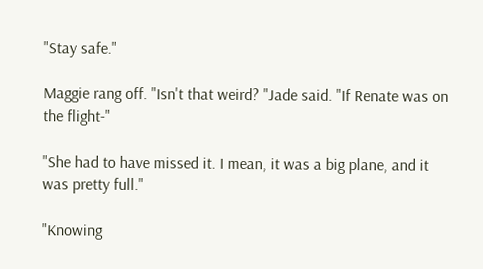"Stay safe."

Maggie rang off. "Isn't that weird? "Jade said. "If Renate was on the flight-"

"She had to have missed it. I mean, it was a big plane, and it was pretty full."

"Knowing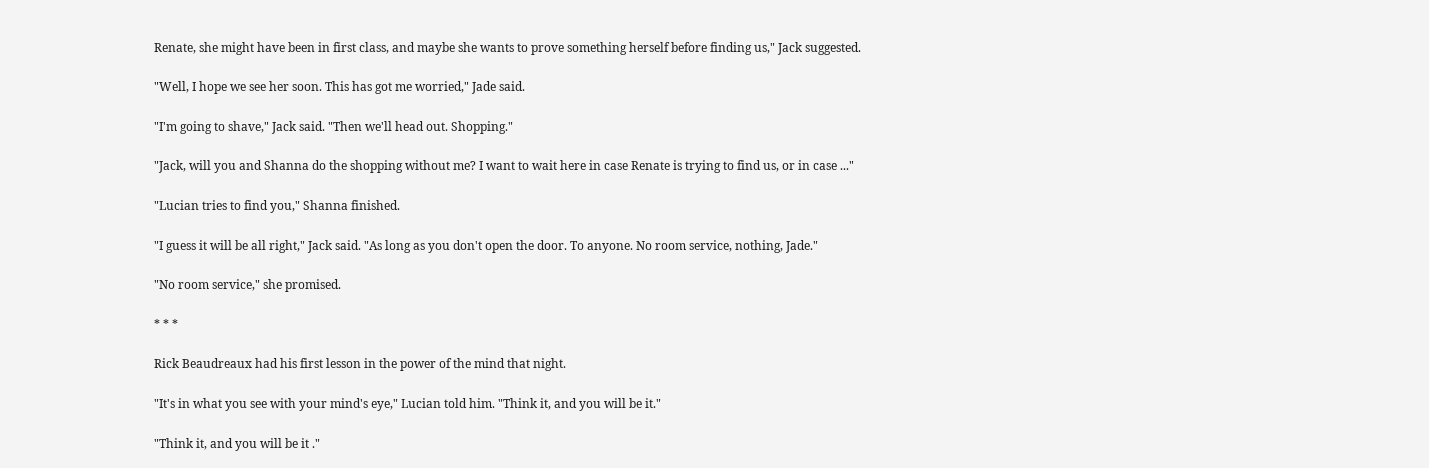Renate, she might have been in first class, and maybe she wants to prove something herself before finding us," Jack suggested.

"Well, I hope we see her soon. This has got me worried," Jade said.

"I'm going to shave," Jack said. "Then we'll head out. Shopping."

"Jack, will you and Shanna do the shopping without me? I want to wait here in case Renate is trying to find us, or in case ..."

"Lucian tries to find you," Shanna finished.

"I guess it will be all right," Jack said. "As long as you don't open the door. To anyone. No room service, nothing, Jade."

"No room service," she promised.

* * *

Rick Beaudreaux had his first lesson in the power of the mind that night.

"It's in what you see with your mind's eye," Lucian told him. "Think it, and you will be it."

"Think it, and you will be it ."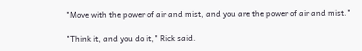"Move with the power of air and mist, and you are the power of air and mist."

"Think it, and you do it," Rick said.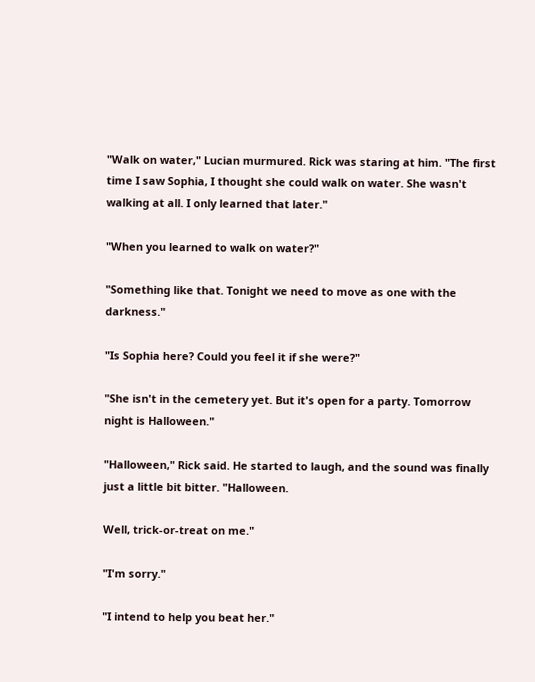"Walk on water," Lucian murmured. Rick was staring at him. "The first time I saw Sophia, I thought she could walk on water. She wasn't walking at all. I only learned that later."

"When you learned to walk on water?"

"Something like that. Tonight we need to move as one with the darkness."

"Is Sophia here? Could you feel it if she were?"

"She isn't in the cemetery yet. But it's open for a party. Tomorrow night is Halloween."

"Halloween," Rick said. He started to laugh, and the sound was finally just a little bit bitter. "Halloween.

Well, trick-or-treat on me."

"I'm sorry."

"I intend to help you beat her."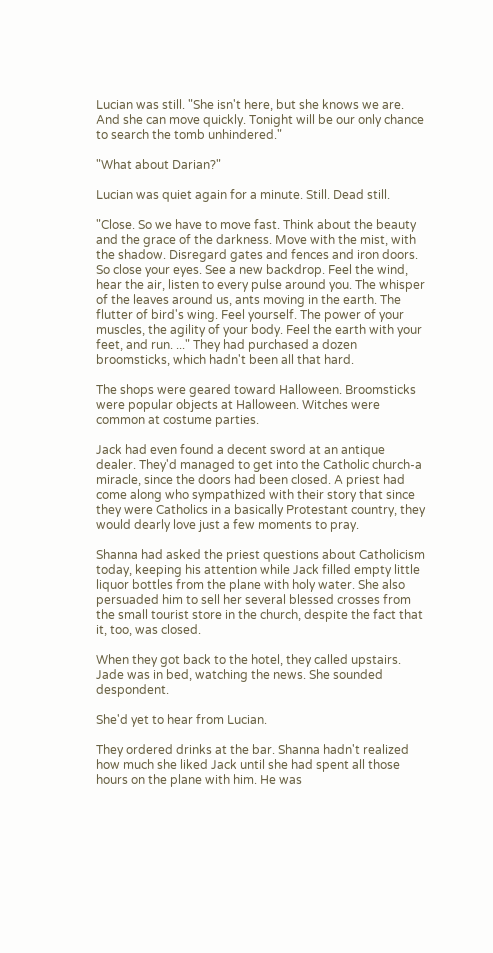Lucian was still. "She isn't here, but she knows we are. And she can move quickly. Tonight will be our only chance to search the tomb unhindered."

"What about Darian?"

Lucian was quiet again for a minute. Still. Dead still.

"Close. So we have to move fast. Think about the beauty and the grace of the darkness. Move with the mist, with the shadow. Disregard gates and fences and iron doors. So close your eyes. See a new backdrop. Feel the wind, hear the air, listen to every pulse around you. The whisper of the leaves around us, ants moving in the earth. The flutter of bird's wing. Feel yourself. The power of your muscles, the agility of your body. Feel the earth with your feet, and run. ..." They had purchased a dozen broomsticks, which hadn't been all that hard.

The shops were geared toward Halloween. Broomsticks were popular objects at Halloween. Witches were common at costume parties.

Jack had even found a decent sword at an antique dealer. They'd managed to get into the Catholic church-a miracle, since the doors had been closed. A priest had come along who sympathized with their story that since they were Catholics in a basically Protestant country, they would dearly love just a few moments to pray.

Shanna had asked the priest questions about Catholicism today, keeping his attention while Jack filled empty little liquor bottles from the plane with holy water. She also persuaded him to sell her several blessed crosses from the small tourist store in the church, despite the fact that it, too, was closed.

When they got back to the hotel, they called upstairs. Jade was in bed, watching the news. She sounded despondent.

She'd yet to hear from Lucian.

They ordered drinks at the bar. Shanna hadn't realized how much she liked Jack until she had spent all those hours on the plane with him. He was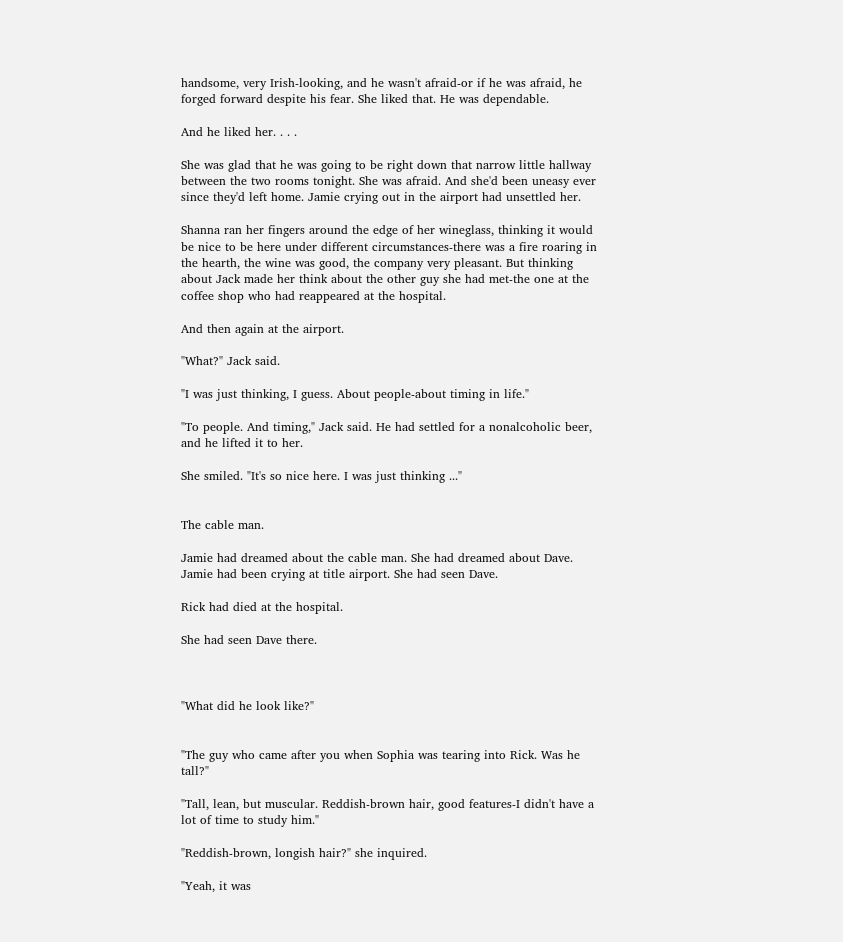handsome, very Irish-looking, and he wasn't afraid-or if he was afraid, he forged forward despite his fear. She liked that. He was dependable.

And he liked her. . . .

She was glad that he was going to be right down that narrow little hallway between the two rooms tonight. She was afraid. And she'd been uneasy ever since they'd left home. Jamie crying out in the airport had unsettled her.

Shanna ran her fingers around the edge of her wineglass, thinking it would be nice to be here under different circumstances-there was a fire roaring in the hearth, the wine was good, the company very pleasant. But thinking about Jack made her think about the other guy she had met-the one at the coffee shop who had reappeared at the hospital.

And then again at the airport.

"What?" Jack said.

"I was just thinking, I guess. About people-about timing in life."

"To people. And timing," Jack said. He had settled for a nonalcoholic beer, and he lifted it to her.

She smiled. "It's so nice here. I was just thinking ..."


The cable man.

Jamie had dreamed about the cable man. She had dreamed about Dave. Jamie had been crying at title airport. She had seen Dave.

Rick had died at the hospital.

She had seen Dave there.



"What did he look like?"


"The guy who came after you when Sophia was tearing into Rick. Was he tall?"

"Tall, lean, but muscular. Reddish-brown hair, good features-I didn't have a lot of time to study him."

"Reddish-brown, longish hair?" she inquired.

"Yeah, it was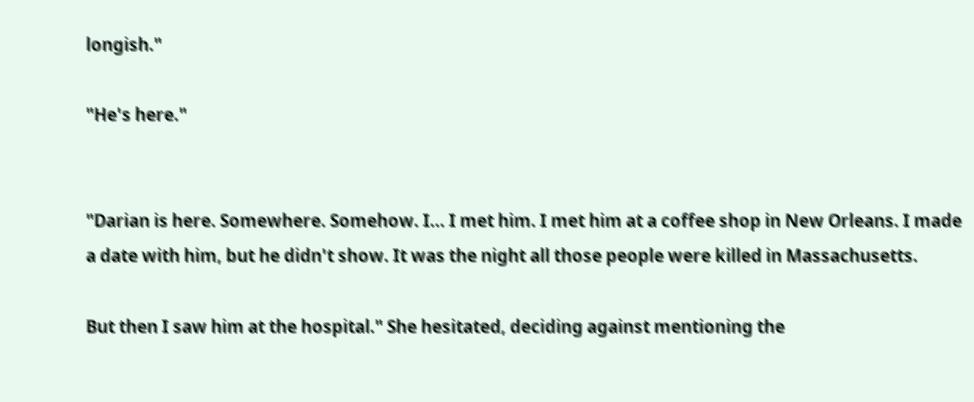longish."

"He's here."


"Darian is here. Somewhere. Somehow. I... I met him. I met him at a coffee shop in New Orleans. I made a date with him, but he didn't show. It was the night all those people were killed in Massachusetts.

But then I saw him at the hospital." She hesitated, deciding against mentioning the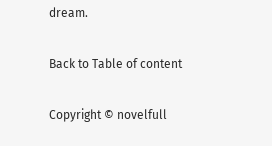dream.

Back to Table of content

Copyright © novelfull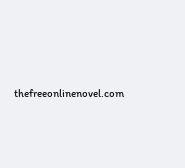thefreeonlinenovel.com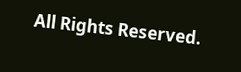All Rights Reserved.